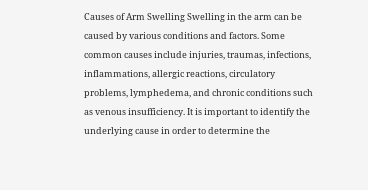Causes of Arm Swelling Swelling in the arm can be caused by various conditions and factors. Some common causes include injuries, traumas, infections, inflammations, allergic reactions, circulatory problems, lymphedema, and chronic conditions such as venous insufficiency. It is important to identify the underlying cause in order to determine the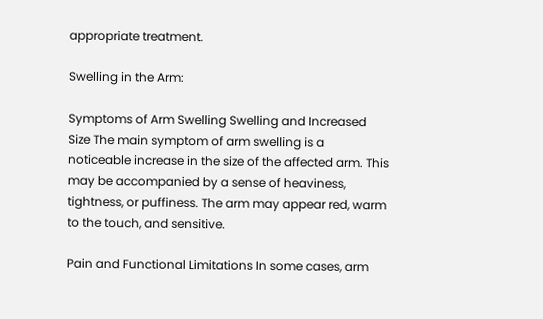appropriate treatment.

Swelling in the Arm:

Symptoms of Arm Swelling Swelling and Increased Size The main symptom of arm swelling is a noticeable increase in the size of the affected arm. This may be accompanied by a sense of heaviness, tightness, or puffiness. The arm may appear red, warm to the touch, and sensitive.

Pain and Functional Limitations In some cases, arm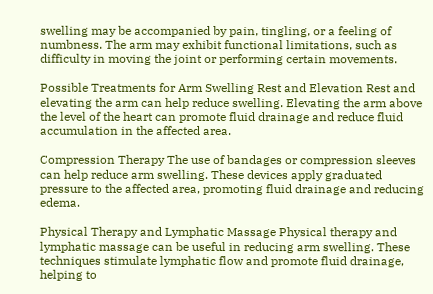swelling may be accompanied by pain, tingling, or a feeling of numbness. The arm may exhibit functional limitations, such as difficulty in moving the joint or performing certain movements.

Possible Treatments for Arm Swelling Rest and Elevation Rest and elevating the arm can help reduce swelling. Elevating the arm above the level of the heart can promote fluid drainage and reduce fluid accumulation in the affected area.

Compression Therapy The use of bandages or compression sleeves can help reduce arm swelling. These devices apply graduated pressure to the affected area, promoting fluid drainage and reducing edema.

Physical Therapy and Lymphatic Massage Physical therapy and lymphatic massage can be useful in reducing arm swelling. These techniques stimulate lymphatic flow and promote fluid drainage, helping to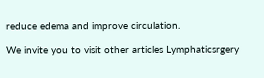reduce edema and improve circulation.

We invite you to visit other articles Lymphaticsrgery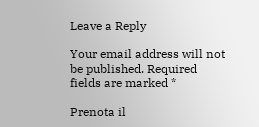Leave a Reply

Your email address will not be published. Required fields are marked *

Prenota il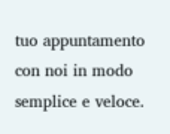tuo appuntamento con noi in modo semplice e veloce.